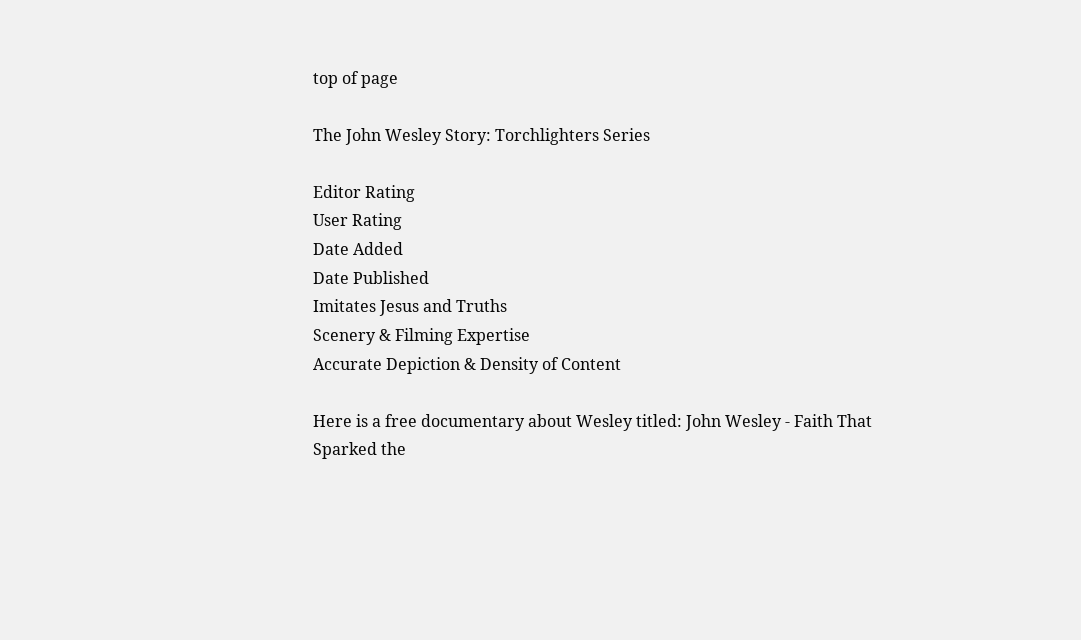top of page

The John Wesley Story: Torchlighters Series

Editor Rating
User Rating
Date Added
Date Published
Imitates Jesus and Truths
Scenery & Filming Expertise
Accurate Depiction & Density of Content

Here is a free documentary about Wesley titled: John Wesley - Faith That Sparked the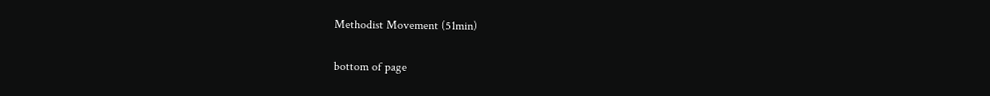Methodist Movement (51min)

bottom of page